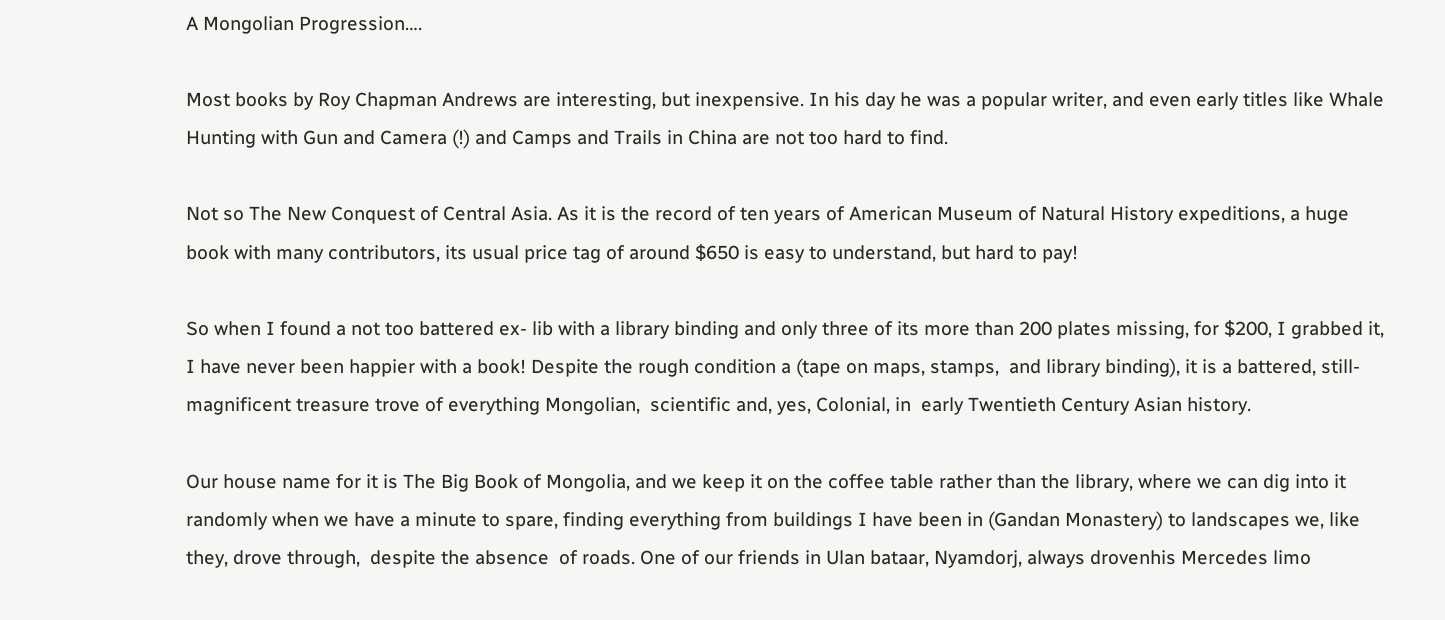A Mongolian Progression….

Most books by Roy Chapman Andrews are interesting, but inexpensive. In his day he was a popular writer, and even early titles like Whale Hunting with Gun and Camera (!) and Camps and Trails in China are not too hard to find.

Not so The New Conquest of Central Asia. As it is the record of ten years of American Museum of Natural History expeditions, a huge book with many contributors, its usual price tag of around $650 is easy to understand, but hard to pay!

So when I found a not too battered ex- lib with a library binding and only three of its more than 200 plates missing, for $200, I grabbed it, I have never been happier with a book! Despite the rough condition a (tape on maps, stamps,  and library binding), it is a battered, still- magnificent treasure trove of everything Mongolian,  scientific and, yes, Colonial, in  early Twentieth Century Asian history.

Our house name for it is The Big Book of Mongolia, and we keep it on the coffee table rather than the library, where we can dig into it randomly when we have a minute to spare, finding everything from buildings I have been in (Gandan Monastery) to landscapes we, like they, drove through,  despite the absence  of roads. One of our friends in Ulan bataar, Nyamdorj, always drovenhis Mercedes limo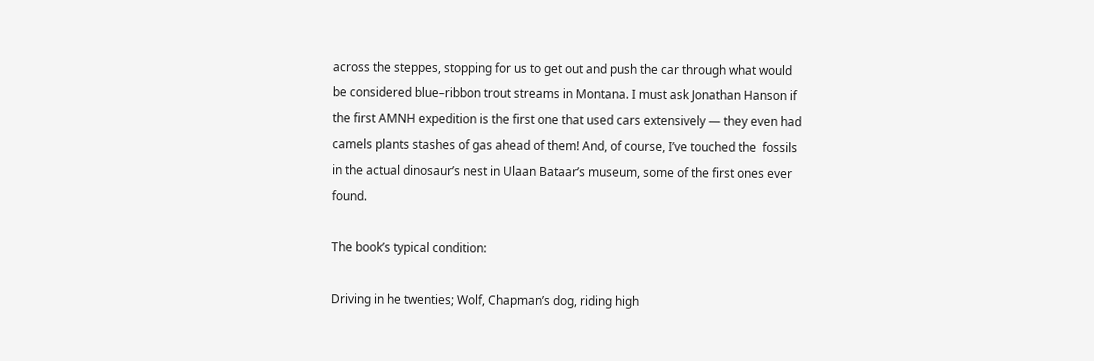across the steppes, stopping for us to get out and push the car through what would be considered blue–ribbon trout streams in Montana. I must ask Jonathan Hanson if the first AMNH expedition is the first one that used cars extensively — they even had camels plants stashes of gas ahead of them! And, of course, I’ve touched the  fossils in the actual dinosaur’s nest in Ulaan Bataar’s museum, some of the first ones ever found.

The book’s typical condition:

Driving in he twenties; Wolf, Chapman’s dog, riding high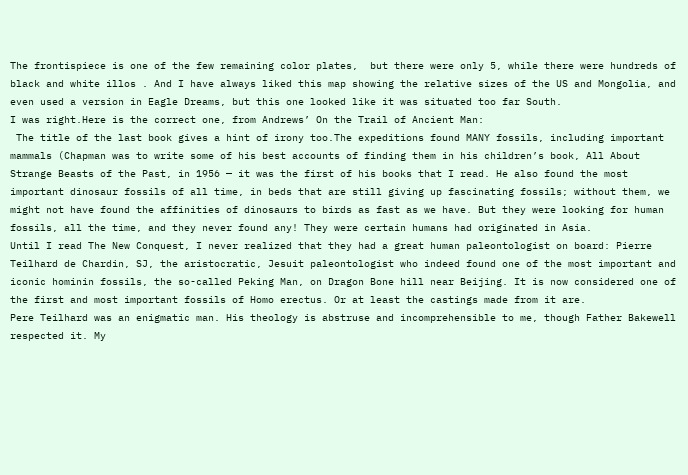The frontispiece is one of the few remaining color plates,  but there were only 5, while there were hundreds of black and white illos . And I have always liked this map showing the relative sizes of the US and Mongolia, and even used a version in Eagle Dreams, but this one looked like it was situated too far South.
I was right.Here is the correct one, from Andrews’ On the Trail of Ancient Man:
 The title of the last book gives a hint of irony too.The expeditions found MANY fossils, including important mammals (Chapman was to write some of his best accounts of finding them in his children’s book, All About Strange Beasts of the Past, in 1956 — it was the first of his books that I read. He also found the most important dinosaur fossils of all time, in beds that are still giving up fascinating fossils; without them, we might not have found the affinities of dinosaurs to birds as fast as we have. But they were looking for human fossils, all the time, and they never found any! They were certain humans had originated in Asia.
Until I read The New Conquest, I never realized that they had a great human paleontologist on board: Pierre Teilhard de Chardin, SJ, the aristocratic, Jesuit paleontologist who indeed found one of the most important and iconic hominin fossils, the so-called Peking Man, on Dragon Bone hill near Beijing. It is now considered one of the first and most important fossils of Homo erectus. Or at least the castings made from it are.
Pere Teilhard was an enigmatic man. His theology is abstruse and incomprehensible to me, though Father Bakewell respected it. My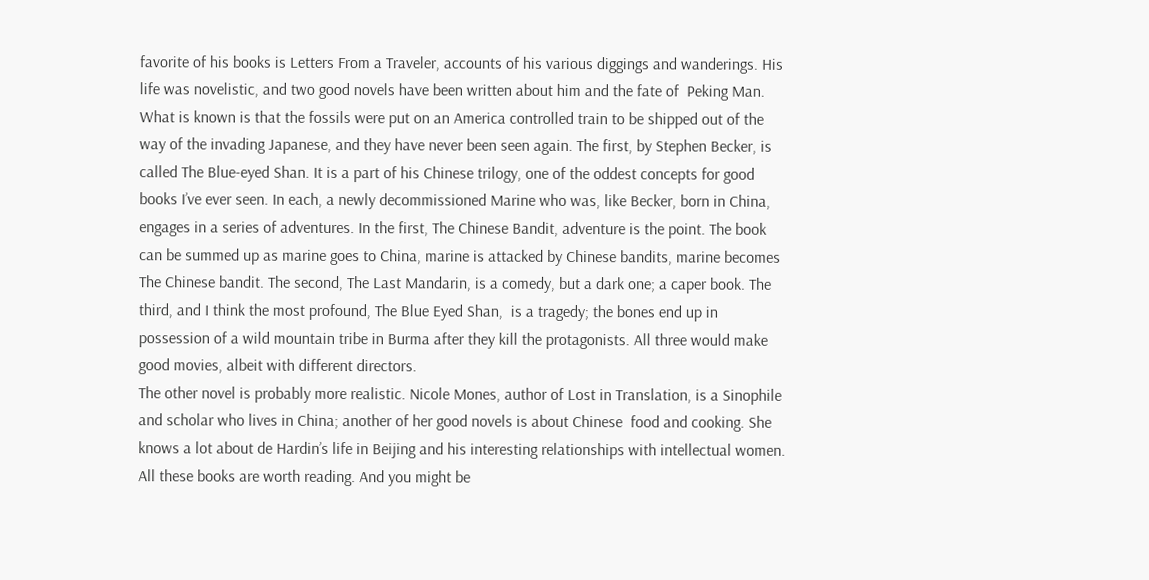favorite of his books is Letters From a Traveler, accounts of his various diggings and wanderings. His life was novelistic, and two good novels have been written about him and the fate of  Peking Man. What is known is that the fossils were put on an America controlled train to be shipped out of the way of the invading Japanese, and they have never been seen again. The first, by Stephen Becker, is called The Blue-eyed Shan. It is a part of his Chinese trilogy, one of the oddest concepts for good books I’ve ever seen. In each, a newly decommissioned Marine who was, like Becker, born in China, engages in a series of adventures. In the first, The Chinese Bandit, adventure is the point. The book can be summed up as marine goes to China, marine is attacked by Chinese bandits, marine becomes The Chinese bandit. The second, The Last Mandarin, is a comedy, but a dark one; a caper book. The third, and I think the most profound, The Blue Eyed Shan,  is a tragedy; the bones end up in possession of a wild mountain tribe in Burma after they kill the protagonists. All three would make good movies, albeit with different directors.
The other novel is probably more realistic. Nicole Mones, author of Lost in Translation, is a Sinophile and scholar who lives in China; another of her good novels is about Chinese  food and cooking. She knows a lot about de Hardin’s life in Beijing and his interesting relationships with intellectual women.
All these books are worth reading. And you might be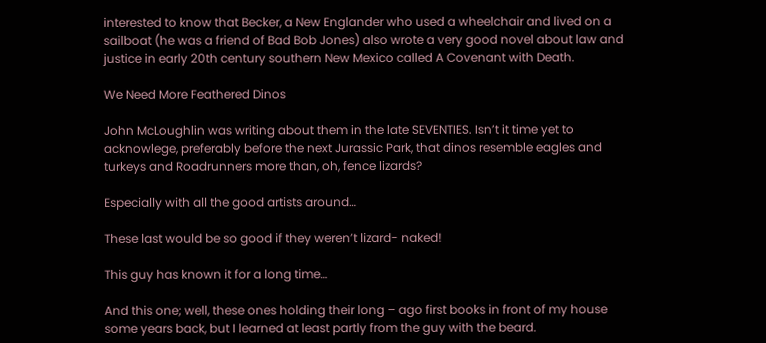interested to know that Becker, a New Englander who used a wheelchair and lived on a sailboat (he was a friend of Bad Bob Jones) also wrote a very good novel about law and justice in early 20th century southern New Mexico called A Covenant with Death.

We Need More Feathered Dinos

John McLoughlin was writing about them in the late SEVENTIES. Isn’t it time yet to acknowlege, preferably before the next Jurassic Park, that dinos resemble eagles and turkeys and Roadrunners more than, oh, fence lizards?

Especially with all the good artists around…

These last would be so good if they weren’t lizard- naked!

This guy has known it for a long time…

And this one; well, these ones holding their long – ago first books in front of my house some years back, but I learned at least partly from the guy with the beard.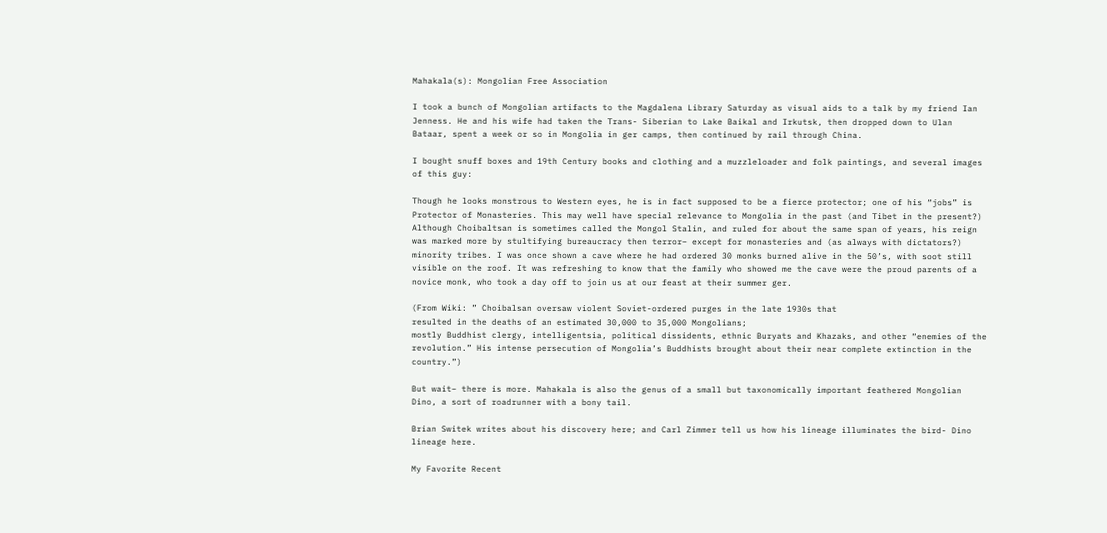Mahakala(s): Mongolian Free Association

I took a bunch of Mongolian artifacts to the Magdalena Library Saturday as visual aids to a talk by my friend Ian Jenness. He and his wife had taken the Trans- Siberian to Lake Baikal and Irkutsk, then dropped down to Ulan Bataar, spent a week or so in Mongolia in ger camps, then continued by rail through China.

I bought snuff boxes and 19th Century books and clothing and a muzzleloader and folk paintings, and several images of this guy:

Though he looks monstrous to Western eyes, he is in fact supposed to be a fierce protector; one of his “jobs” is Protector of Monasteries. This may well have special relevance to Mongolia in the past (and Tibet in the present?) Although Choibaltsan is sometimes called the Mongol Stalin, and ruled for about the same span of years, his reign was marked more by stultifying bureaucracy then terror– except for monasteries and (as always with dictators?) minority tribes. I was once shown a cave where he had ordered 30 monks burned alive in the 50’s, with soot still visible on the roof. It was refreshing to know that the family who showed me the cave were the proud parents of a novice monk, who took a day off to join us at our feast at their summer ger.

(From Wiki: ” Choibalsan oversaw violent Soviet-ordered purges in the late 1930s that
resulted in the deaths of an estimated 30,000 to 35,000 Mongolians;
mostly Buddhist clergy, intelligentsia, political dissidents, ethnic Buryats and Khazaks, and other “enemies of the revolution.” His intense persecution of Mongolia’s Buddhists brought about their near complete extinction in the country.”)

But wait– there is more. Mahakala is also the genus of a small but taxonomically important feathered Mongolian Dino, a sort of roadrunner with a bony tail.

Brian Switek writes about his discovery here; and Carl Zimmer tell us how his lineage illuminates the bird- Dino lineage here.

My Favorite Recent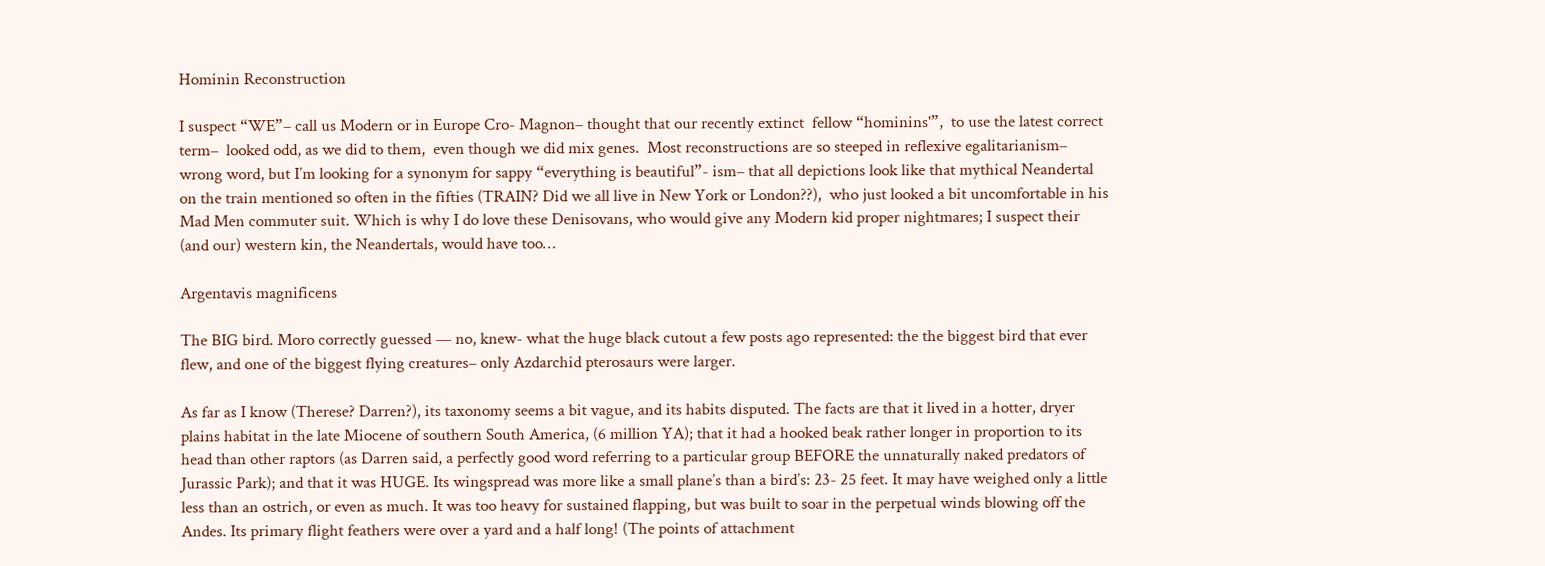Hominin Reconstruction

I suspect “WE”– call us Modern or in Europe Cro- Magnon– thought that our recently extinct  fellow “hominins'”,  to use the latest correct term–  looked odd, as we did to them,  even though we did mix genes.  Most reconstructions are so steeped in reflexive egalitarianism– wrong word, but I’m looking for a synonym for sappy “everything is beautiful”- ism– that all depictions look like that mythical Neandertal on the train mentioned so often in the fifties (TRAIN? Did we all live in New York or London??),  who just looked a bit uncomfortable in his Mad Men commuter suit. Which is why I do love these Denisovans, who would give any Modern kid proper nightmares; I suspect their (and our) western kin, the Neandertals, would have too…

Argentavis magnificens

The BIG bird. Moro correctly guessed — no, knew- what the huge black cutout a few posts ago represented: the the biggest bird that ever flew, and one of the biggest flying creatures– only Azdarchid pterosaurs were larger.

As far as I know (Therese? Darren?), its taxonomy seems a bit vague, and its habits disputed. The facts are that it lived in a hotter, dryer plains habitat in the late Miocene of southern South America, (6 million YA); that it had a hooked beak rather longer in proportion to its head than other raptors (as Darren said, a perfectly good word referring to a particular group BEFORE the unnaturally naked predators of Jurassic Park); and that it was HUGE. Its wingspread was more like a small plane’s than a bird’s: 23- 25 feet. It may have weighed only a little less than an ostrich, or even as much. It was too heavy for sustained flapping, but was built to soar in the perpetual winds blowing off the Andes. Its primary flight feathers were over a yard and a half long! (The points of attachment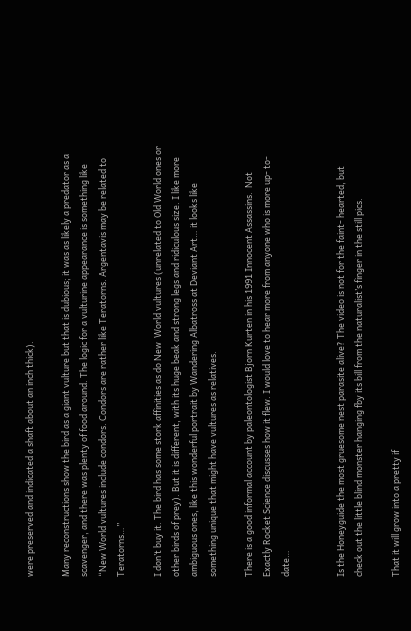were preserved and indicated a shaft about an inch thick).

Many reconstructions show the bird as a giant vulture but that is dubious; it was as likely a predator as a scavenger, and there was plenty of food around. The logic for a vulturine appearance is something like “New World vultures include condors. Condors are rather like Teratorns. Argentavis may be related to Teratorns…”

I don’t buy it. The bird has some stork affinities as do New  World vultures (unrelated to Old World ones or other birds of prey). But it is different, with its huge beak and strong legs and ridiculous size. I like more ambiguous ones, like this wonderful portrait by Wandering Albatross at Deviant Art… it looks like something unique that might have vultures as relatives.

There is a good informal account by paleontologist Bjorn Kurten in his 1991 Innocent Assassins.  Not Exactly Rocket Science discusses how it flew. I would love to hear more from anyone who is more up- to- date…


Is the Honeyguide the most gruesome nest parasite alive? The video is not for the faint- hearted, but check out the little blind monster hanging fby its bill from the naturalist’s finger in the still pics.

That it will grow into a pretty if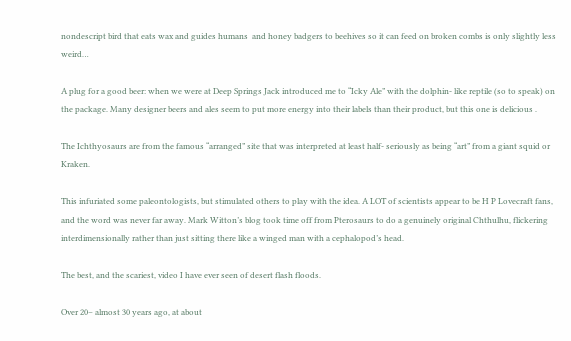nondescript bird that eats wax and guides humans  and honey badgers to beehives so it can feed on broken combs is only slightly less weird…

A plug for a good beer: when we were at Deep Springs Jack introduced me to “Icky Ale” with the dolphin- like reptile (so to speak) on the package. Many designer beers and ales seem to put more energy into their labels than their product, but this one is delicious .

The Ichthyosaurs are from the famous “arranged” site that was interpreted at least half- seriously as being “art” from a giant squid or Kraken.

This infuriated some paleontologists, but stimulated others to play with the idea. A LOT of scientists appear to be H P Lovecraft fans, and the word was never far away. Mark Witton’s blog took time off from Pterosaurs to do a genuinely original Chthulhu, flickering interdimensionally rather than just sitting there like a winged man with a cephalopod’s head.

The best, and the scariest, video I have ever seen of desert flash floods.

Over 20– almost 30 years ago, at about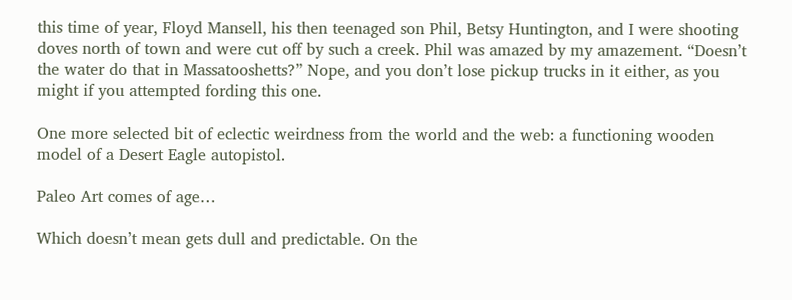this time of year, Floyd Mansell, his then teenaged son Phil, Betsy Huntington, and I were shooting doves north of town and were cut off by such a creek. Phil was amazed by my amazement. “Doesn’t the water do that in Massatooshetts?” Nope, and you don’t lose pickup trucks in it either, as you might if you attempted fording this one.

One more selected bit of eclectic weirdness from the world and the web: a functioning wooden model of a Desert Eagle autopistol.

Paleo Art comes of age…

Which doesn’t mean gets dull and predictable. On the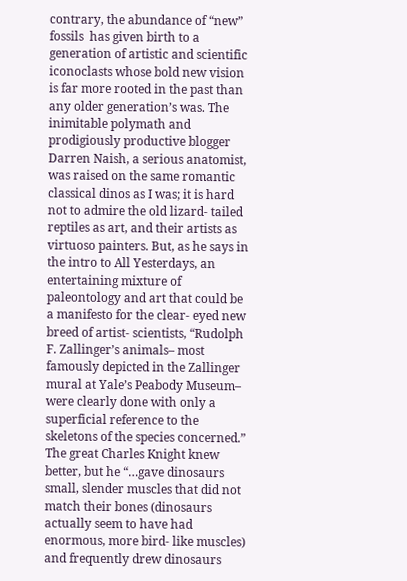contrary, the abundance of “new” fossils  has given birth to a generation of artistic and scientific iconoclasts whose bold new vision is far more rooted in the past than any older generation’s was. The inimitable polymath and prodigiously productive blogger Darren Naish, a serious anatomist, was raised on the same romantic classical dinos as I was; it is hard not to admire the old lizard- tailed reptiles as art, and their artists as virtuoso painters. But, as he says in the intro to All Yesterdays, an entertaining mixture of paleontology and art that could be a manifesto for the clear- eyed new breed of artist- scientists, “Rudolph F. Zallinger’s animals– most famously depicted in the Zallinger mural at Yale’s Peabody Museum– were clearly done with only a superficial reference to the skeletons of the species concerned.” The great Charles Knight knew better, but he “…gave dinosaurs small, slender muscles that did not match their bones (dinosaurs actually seem to have had enormous, more bird- like muscles) and frequently drew dinosaurs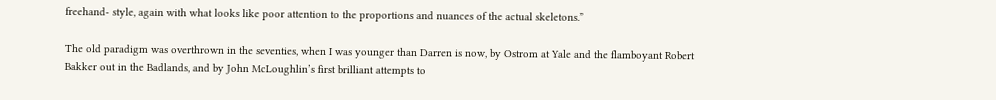freehand- style, again with what looks like poor attention to the proportions and nuances of the actual skeletons.”

The old paradigm was overthrown in the seventies, when I was younger than Darren is now, by Ostrom at Yale and the flamboyant Robert Bakker out in the Badlands, and by John McLoughlin’s first brilliant attempts to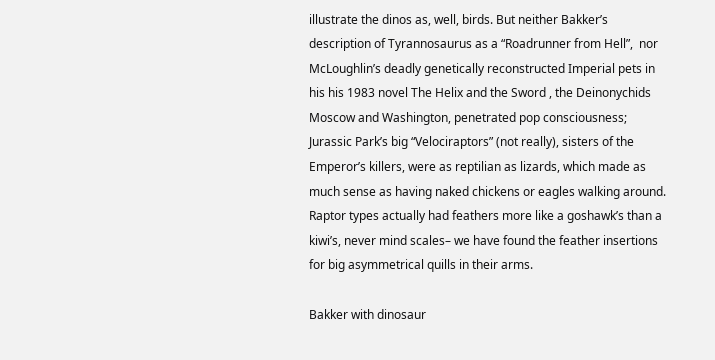illustrate the dinos as, well, birds. But neither Bakker’s description of Tyrannosaurus as a “Roadrunner from Hell”,  nor McLoughlin’s deadly genetically reconstructed Imperial pets in his his 1983 novel The Helix and the Sword , the Deinonychids Moscow and Washington, penetrated pop consciousness; Jurassic Park’s big “Velociraptors” (not really), sisters of the Emperor’s killers, were as reptilian as lizards, which made as much sense as having naked chickens or eagles walking around. Raptor types actually had feathers more like a goshawk’s than a kiwi’s, never mind scales– we have found the feather insertions for big asymmetrical quills in their arms.

Bakker with dinosaur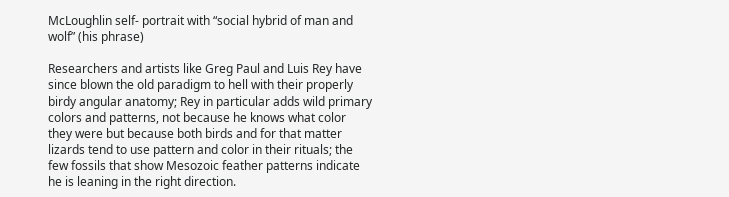McLoughlin self- portrait with “social hybrid of man and wolf” (his phrase)

Researchers and artists like Greg Paul and Luis Rey have since blown the old paradigm to hell with their properly birdy angular anatomy; Rey in particular adds wild primary colors and patterns, not because he knows what color they were but because both birds and for that matter lizards tend to use pattern and color in their rituals; the few fossils that show Mesozoic feather patterns indicate he is leaning in the right direction.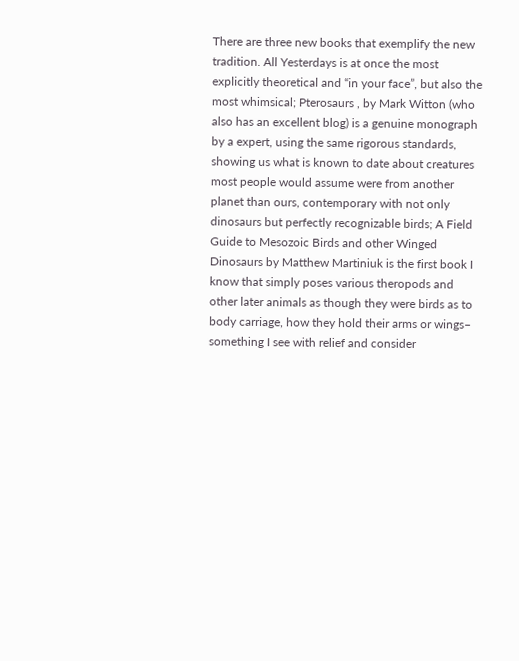There are three new books that exemplify the new tradition. All Yesterdays is at once the most explicitly theoretical and “in your face”, but also the most whimsical; Pterosaurs , by Mark Witton (who also has an excellent blog) is a genuine monograph by a expert, using the same rigorous standards, showing us what is known to date about creatures most people would assume were from another planet than ours, contemporary with not only dinosaurs but perfectly recognizable birds; A Field Guide to Mesozoic Birds and other Winged Dinosaurs by Matthew Martiniuk is the first book I know that simply poses various theropods and other later animals as though they were birds as to body carriage, how they hold their arms or wings– something I see with relief and consider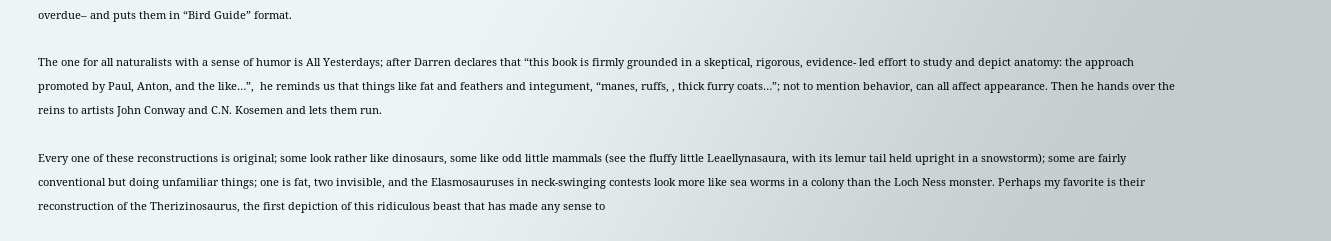overdue– and puts them in “Bird Guide” format.

The one for all naturalists with a sense of humor is All Yesterdays; after Darren declares that “this book is firmly grounded in a skeptical, rigorous, evidence- led effort to study and depict anatomy: the approach promoted by Paul, Anton, and the like…”,  he reminds us that things like fat and feathers and integument, “manes, ruffs, , thick furry coats…”; not to mention behavior, can all affect appearance. Then he hands over the reins to artists John Conway and C.N. Kosemen and lets them run.

Every one of these reconstructions is original; some look rather like dinosaurs, some like odd little mammals (see the fluffy little Leaellynasaura, with its lemur tail held upright in a snowstorm); some are fairly conventional but doing unfamiliar things; one is fat, two invisible, and the Elasmosauruses in neck-swinging contests look more like sea worms in a colony than the Loch Ness monster. Perhaps my favorite is their reconstruction of the Therizinosaurus, the first depiction of this ridiculous beast that has made any sense to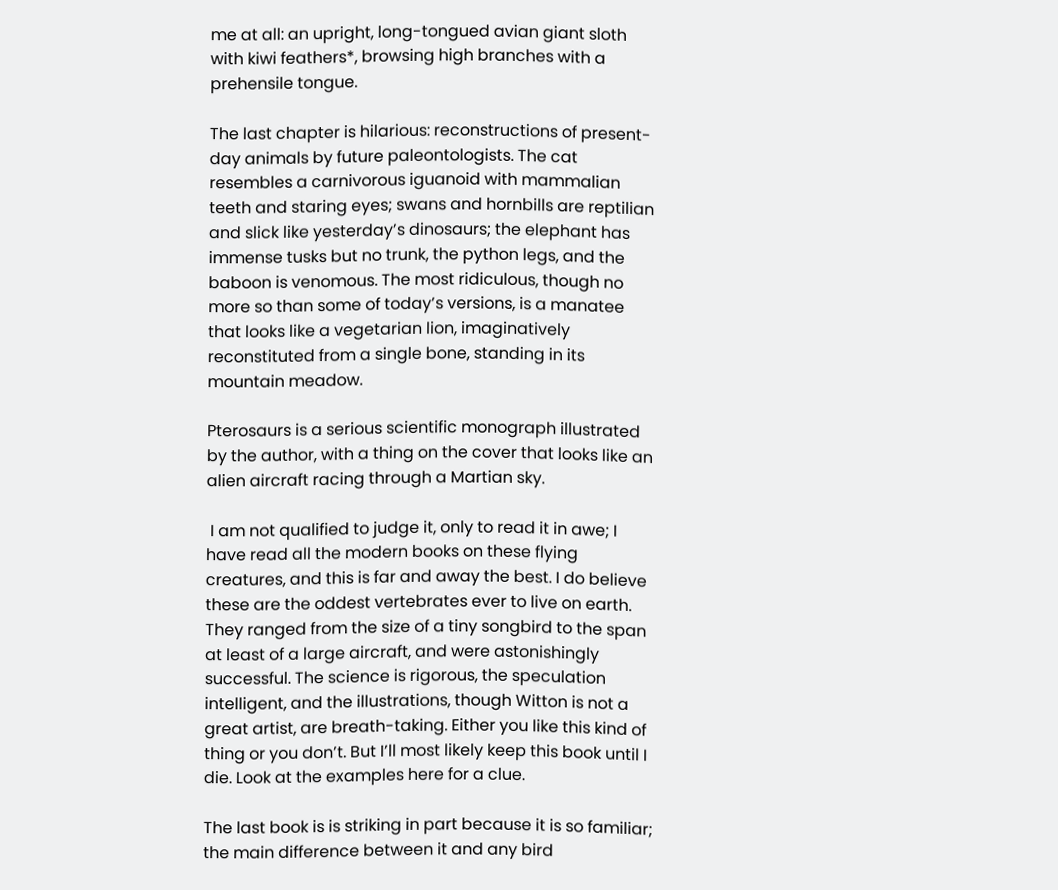me at all: an upright, long-tongued avian giant sloth with kiwi feathers*, browsing high branches with a prehensile tongue.

The last chapter is hilarious: reconstructions of present-day animals by future paleontologists. The cat resembles a carnivorous iguanoid with mammalian teeth and staring eyes; swans and hornbills are reptilian and slick like yesterday’s dinosaurs; the elephant has immense tusks but no trunk, the python legs, and the baboon is venomous. The most ridiculous, though no more so than some of today’s versions, is a manatee that looks like a vegetarian lion, imaginatively reconstituted from a single bone, standing in its mountain meadow.

Pterosaurs is a serious scientific monograph illustrated by the author, with a thing on the cover that looks like an alien aircraft racing through a Martian sky.

 I am not qualified to judge it, only to read it in awe; I have read all the modern books on these flying creatures, and this is far and away the best. I do believe these are the oddest vertebrates ever to live on earth. They ranged from the size of a tiny songbird to the span at least of a large aircraft, and were astonishingly successful. The science is rigorous, the speculation intelligent, and the illustrations, though Witton is not a great artist, are breath-taking. Either you like this kind of thing or you don’t. But I’ll most likely keep this book until I die. Look at the examples here for a clue.

The last book is is striking in part because it is so familiar; the main difference between it and any bird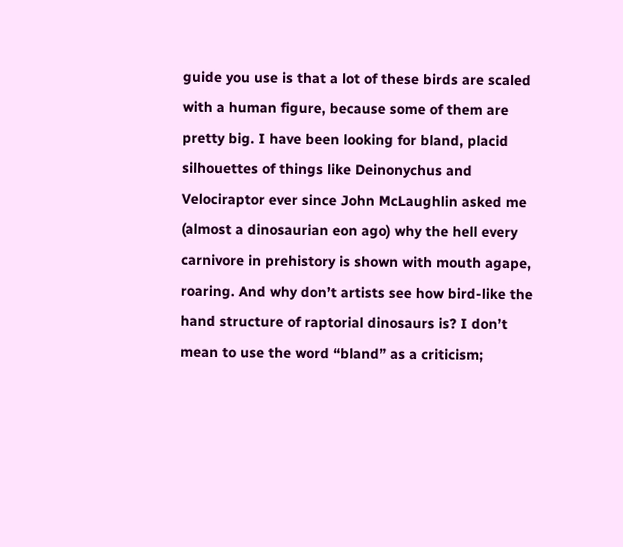guide you use is that a lot of these birds are scaled with a human figure, because some of them are pretty big. I have been looking for bland, placid silhouettes of things like Deinonychus and Velociraptor ever since John McLaughlin asked me (almost a dinosaurian eon ago) why the hell every carnivore in prehistory is shown with mouth agape, roaring. And why don’t artists see how bird-like the hand structure of raptorial dinosaurs is? I don’t mean to use the word “bland” as a criticism;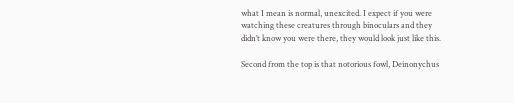what I mean is normal, unexcited. I expect if you were watching these creatures through binoculars and they didn’t know you were there, they would look just like this.

Second from the top is that notorious fowl, Deinonychus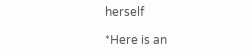herself

*Here is an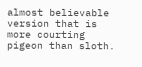almost believable version that is more courting pigeon than sloth.